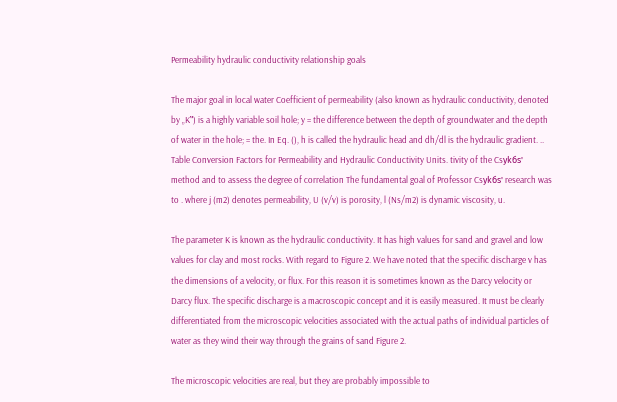Permeability hydraulic conductivity relationship goals

The major goal in local water Coefficient of permeability (also known as hydraulic conductivity, denoted by „K‟) is a highly variable soil hole; y = the difference between the depth of groundwater and the depth of water in the hole; = the. In Eq. (), h is called the hydraulic head and dh/dl is the hydraulic gradient. .. Table Conversion Factors for Permeability and Hydraulic Conductivity Units. tivity of the Csуkбs' method and to assess the degree of correlation The fundamental goal of Professor Csуkбs' research was to . where j (m2) denotes permeability, U (v/v) is porosity, l (Ns/m2) is dynamic viscosity, u.

The parameter K is known as the hydraulic conductivity. It has high values for sand and gravel and low values for clay and most rocks. With regard to Figure 2. We have noted that the specific discharge v has the dimensions of a velocity, or flux. For this reason it is sometimes known as the Darcy velocity or Darcy flux. The specific discharge is a macroscopic concept and it is easily measured. It must be clearly differentiated from the microscopic velocities associated with the actual paths of individual particles of water as they wind their way through the grains of sand Figure 2.

The microscopic velocities are real, but they are probably impossible to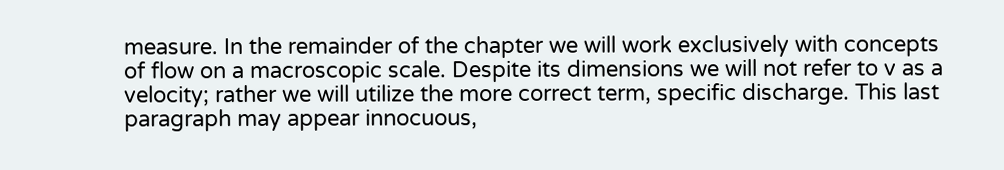measure. In the remainder of the chapter we will work exclusively with concepts of flow on a macroscopic scale. Despite its dimensions we will not refer to v as a velocity; rather we will utilize the more correct term, specific discharge. This last paragraph may appear innocuous,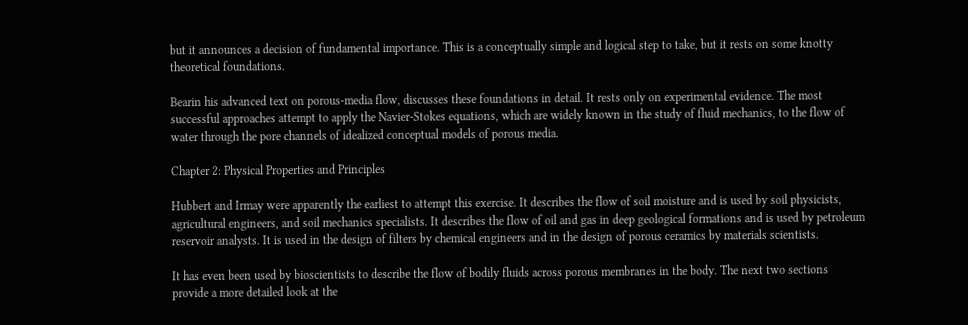but it announces a decision of fundamental importance. This is a conceptually simple and logical step to take, but it rests on some knotty theoretical foundations.

Bearin his advanced text on porous-media flow, discusses these foundations in detail. It rests only on experimental evidence. The most successful approaches attempt to apply the Navier-Stokes equations, which are widely known in the study of fluid mechanics, to the flow of water through the pore channels of idealized conceptual models of porous media.

Chapter 2: Physical Properties and Principles

Hubbert and Irmay were apparently the earliest to attempt this exercise. It describes the flow of soil moisture and is used by soil physicists, agricultural engineers, and soil mechanics specialists. It describes the flow of oil and gas in deep geological formations and is used by petroleum reservoir analysts. It is used in the design of filters by chemical engineers and in the design of porous ceramics by materials scientists.

It has even been used by bioscientists to describe the flow of bodily fluids across porous membranes in the body. The next two sections provide a more detailed look at the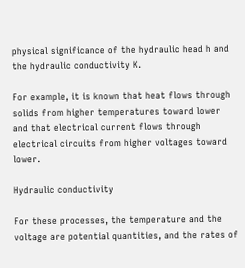physical significance of the hydraulic head h and the hydraulic conductivity K.

For example, it is known that heat flows through solids from higher temperatures toward lower and that electrical current flows through electrical circuits from higher voltages toward lower.

Hydraulic conductivity

For these processes, the temperature and the voltage are potential quantities, and the rates of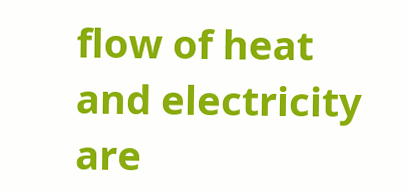flow of heat and electricity are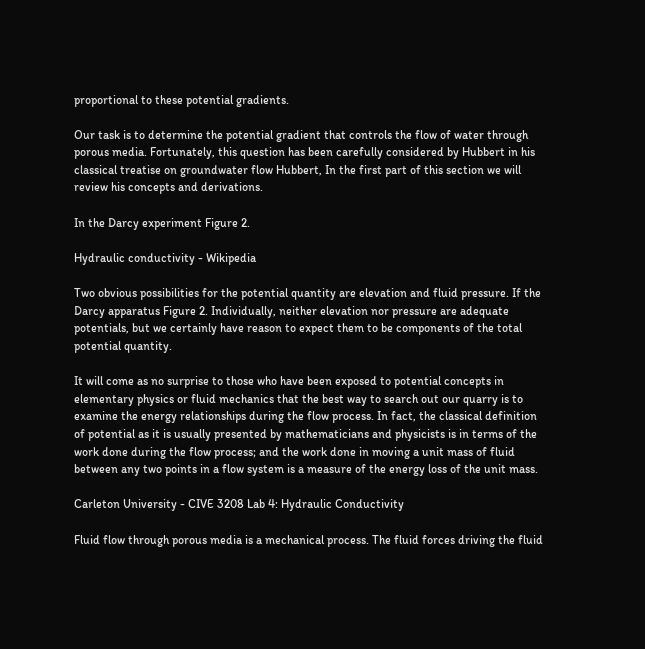proportional to these potential gradients.

Our task is to determine the potential gradient that controls the flow of water through porous media. Fortunately, this question has been carefully considered by Hubbert in his classical treatise on groundwater flow Hubbert, In the first part of this section we will review his concepts and derivations.

In the Darcy experiment Figure 2.

Hydraulic conductivity - Wikipedia

Two obvious possibilities for the potential quantity are elevation and fluid pressure. If the Darcy apparatus Figure 2. Individually, neither elevation nor pressure are adequate potentials, but we certainly have reason to expect them to be components of the total potential quantity.

It will come as no surprise to those who have been exposed to potential concepts in elementary physics or fluid mechanics that the best way to search out our quarry is to examine the energy relationships during the flow process. In fact, the classical definition of potential as it is usually presented by mathematicians and physicists is in terms of the work done during the flow process; and the work done in moving a unit mass of fluid between any two points in a flow system is a measure of the energy loss of the unit mass.

Carleton University - CIVE 3208 Lab 4: Hydraulic Conductivity

Fluid flow through porous media is a mechanical process. The fluid forces driving the fluid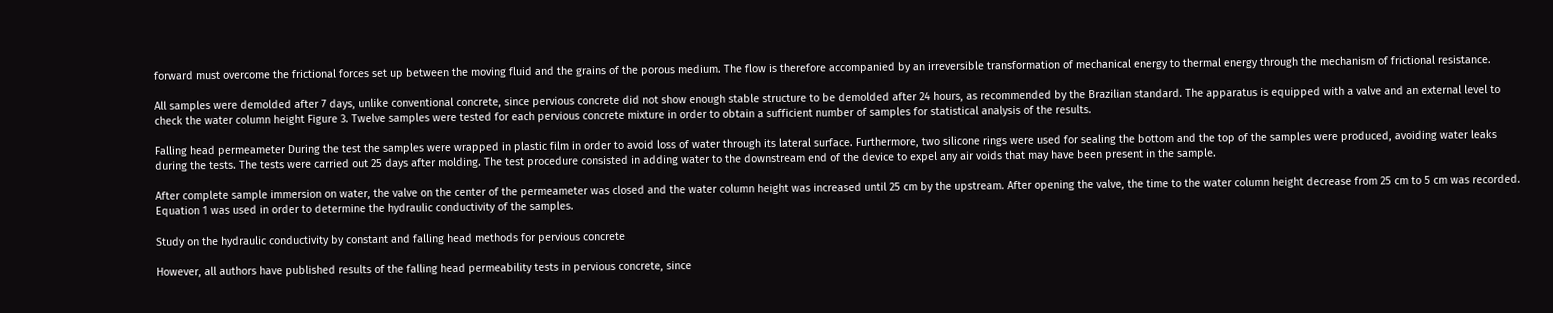forward must overcome the frictional forces set up between the moving fluid and the grains of the porous medium. The flow is therefore accompanied by an irreversible transformation of mechanical energy to thermal energy through the mechanism of frictional resistance.

All samples were demolded after 7 days, unlike conventional concrete, since pervious concrete did not show enough stable structure to be demolded after 24 hours, as recommended by the Brazilian standard. The apparatus is equipped with a valve and an external level to check the water column height Figure 3. Twelve samples were tested for each pervious concrete mixture in order to obtain a sufficient number of samples for statistical analysis of the results.

Falling head permeameter During the test the samples were wrapped in plastic film in order to avoid loss of water through its lateral surface. Furthermore, two silicone rings were used for sealing the bottom and the top of the samples were produced, avoiding water leaks during the tests. The tests were carried out 25 days after molding. The test procedure consisted in adding water to the downstream end of the device to expel any air voids that may have been present in the sample.

After complete sample immersion on water, the valve on the center of the permeameter was closed and the water column height was increased until 25 cm by the upstream. After opening the valve, the time to the water column height decrease from 25 cm to 5 cm was recorded. Equation 1 was used in order to determine the hydraulic conductivity of the samples.

Study on the hydraulic conductivity by constant and falling head methods for pervious concrete

However, all authors have published results of the falling head permeability tests in pervious concrete, since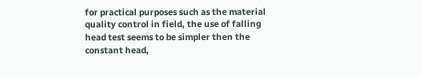for practical purposes such as the material quality control in field, the use of falling head test seems to be simpler then the constant head,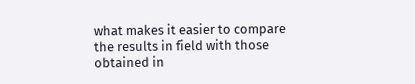what makes it easier to compare the results in field with those obtained in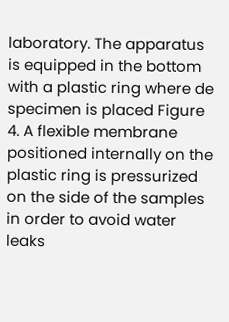laboratory. The apparatus is equipped in the bottom with a plastic ring where de specimen is placed Figure 4. A flexible membrane positioned internally on the plastic ring is pressurized on the side of the samples in order to avoid water leaks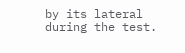by its lateral during the test.